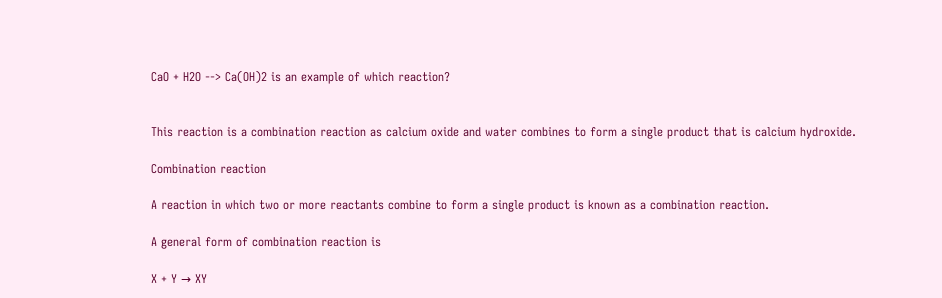CaO + H2O --> Ca(OH)2 is an example of which reaction?


This reaction is a combination reaction as calcium oxide and water combines to form a single product that is calcium hydroxide.

Combination reaction

A reaction in which two or more reactants combine to form a single product is known as a combination reaction.

A general form of combination reaction is

X + Y → XY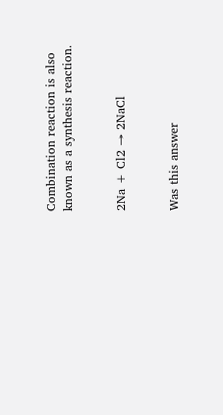Combination reaction is also known as a synthesis reaction.


2Na + Cl2 → 2NaCl


Was this answer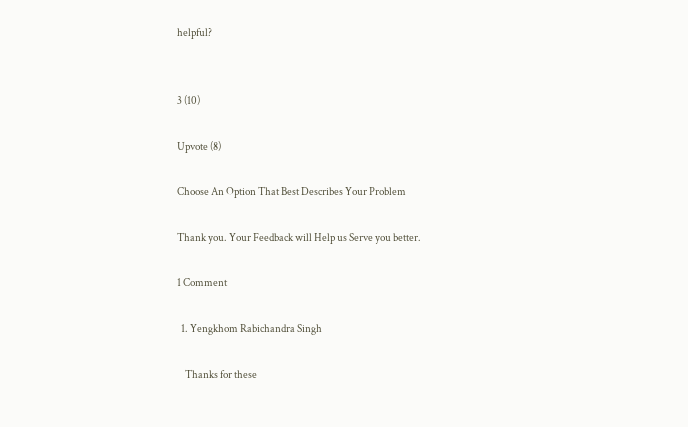helpful?


3 (10)

Upvote (8)

Choose An Option That Best Describes Your Problem

Thank you. Your Feedback will Help us Serve you better.

1 Comment

  1. Yengkhom Rabichandra Singh

    Thanks for these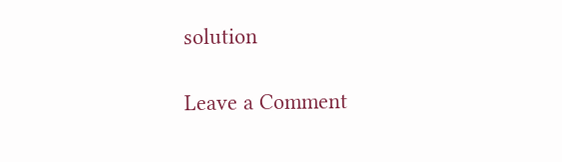solution

Leave a Comment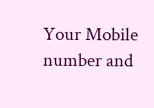Your Mobile number and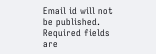Email id will not be published. Required fields are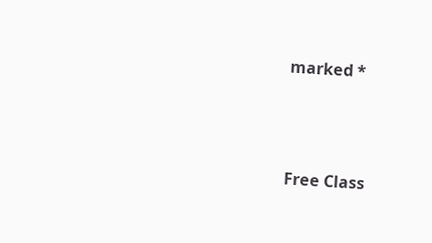marked *




Free Class